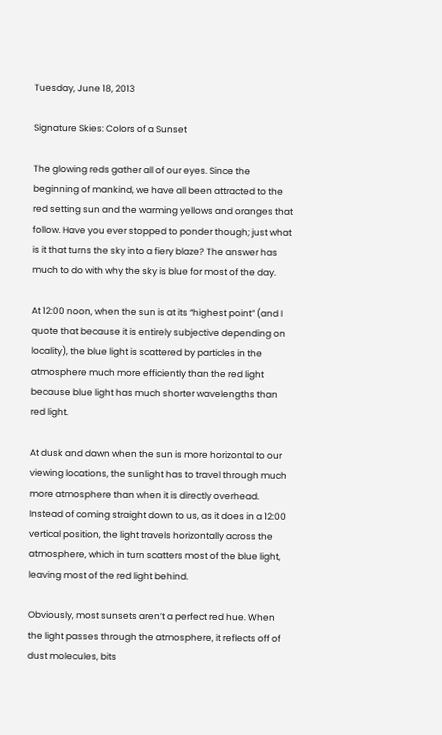Tuesday, June 18, 2013

Signature Skies: Colors of a Sunset

The glowing reds gather all of our eyes. Since the beginning of mankind, we have all been attracted to the red setting sun and the warming yellows and oranges that follow. Have you ever stopped to ponder though; just what is it that turns the sky into a fiery blaze? The answer has much to do with why the sky is blue for most of the day.

At 12:00 noon, when the sun is at its “highest point” (and I quote that because it is entirely subjective depending on locality), the blue light is scattered by particles in the atmosphere much more efficiently than the red light because blue light has much shorter wavelengths than red light.

At dusk and dawn when the sun is more horizontal to our viewing locations, the sunlight has to travel through much more atmosphere than when it is directly overhead. Instead of coming straight down to us, as it does in a 12:00 vertical position, the light travels horizontally across the atmosphere, which in turn scatters most of the blue light, leaving most of the red light behind.

Obviously, most sunsets aren’t a perfect red hue. When the light passes through the atmosphere, it reflects off of dust molecules, bits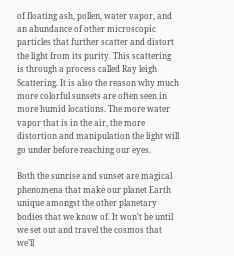of floating ash, pollen, water vapor, and an abundance of other microscopic particles that further scatter and distort the light from its purity. This scattering is through a process called Ray leigh Scattering. It is also the reason why much more colorful sunsets are often seen in more humid locations. The more water vapor that is in the air, the more distortion and manipulation the light will go under before reaching our eyes.

Both the sunrise and sunset are magical phenomena that make our planet Earth unique amongst the other planetary bodies that we know of. It won’t be until we set out and travel the cosmos that we’ll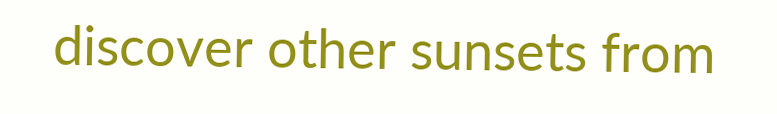discover other sunsets from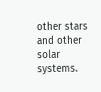other stars and other solar systems.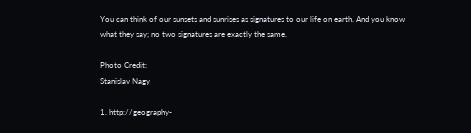You can think of our sunsets and sunrises as signatures to our life on earth. And you know what they say; no two signatures are exactly the same.

Photo Credit:
Stanislav Nagy

1. http://geography-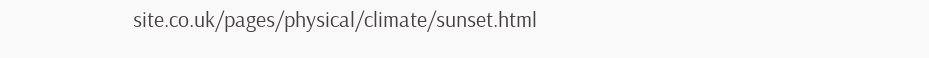site.co.uk/pages/physical/climate/sunset.html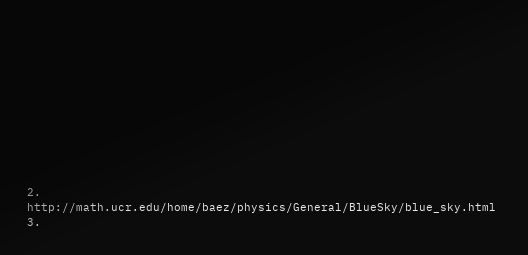2. http://math.ucr.edu/home/baez/physics/General/BlueSky/blue_sky.html
3.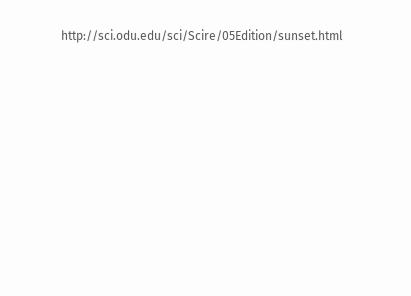http://sci.odu.edu/sci/Scire/05Edition/sunset.html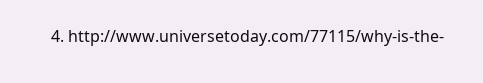4. http://www.universetoday.com/77115/why-is-the-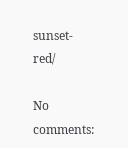sunset-red/

No comments: